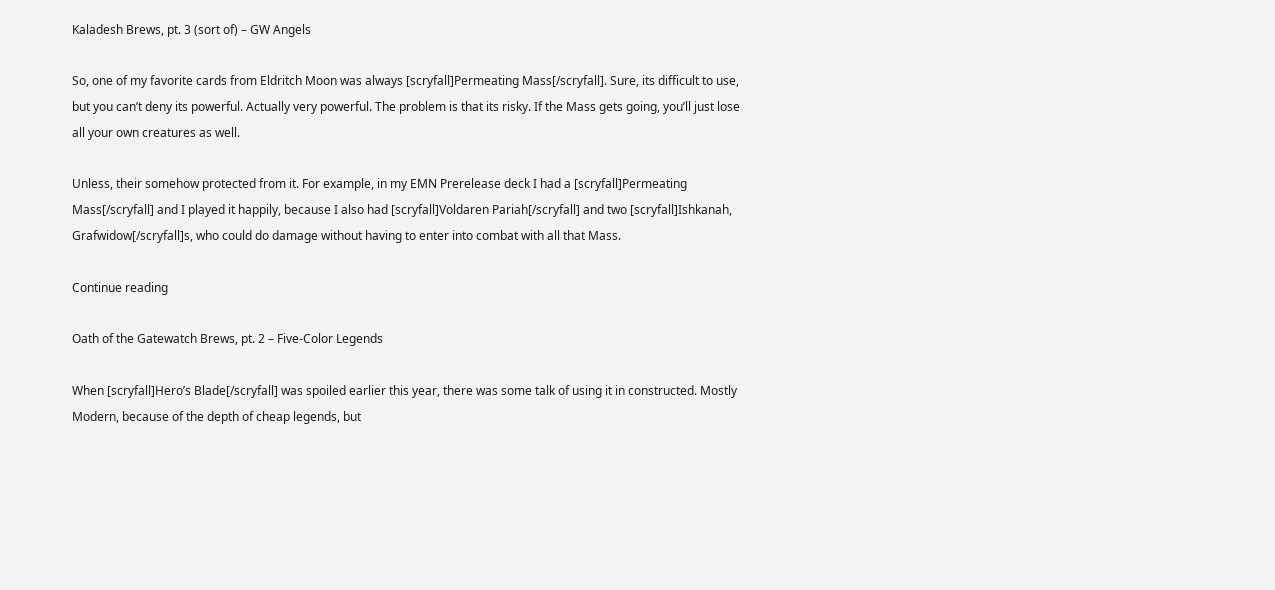Kaladesh Brews, pt. 3 (sort of) – GW Angels

So, one of my favorite cards from Eldritch Moon was always [scryfall]Permeating Mass[/scryfall]. Sure, its difficult to use, but you can’t deny its powerful. Actually very powerful. The problem is that its risky. If the Mass gets going, you’ll just lose all your own creatures as well.

Unless, their somehow protected from it. For example, in my EMN Prerelease deck I had a [scryfall]Permeating Mass[/scryfall] and I played it happily, because I also had [scryfall]Voldaren Pariah[/scryfall] and two [scryfall]Ishkanah, Grafwidow[/scryfall]s, who could do damage without having to enter into combat with all that Mass.

Continue reading

Oath of the Gatewatch Brews, pt. 2 – Five-Color Legends

When [scryfall]Hero’s Blade[/scryfall] was spoiled earlier this year, there was some talk of using it in constructed. Mostly Modern, because of the depth of cheap legends, but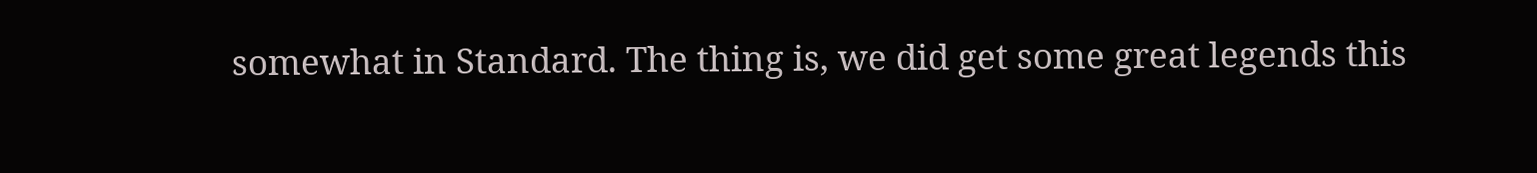somewhat in Standard. The thing is, we did get some great legends this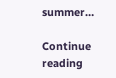summer…

Continue reading